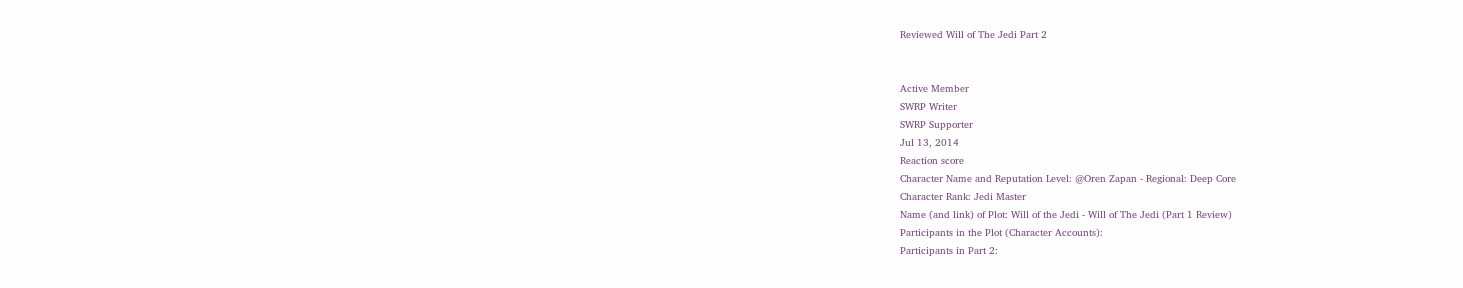Reviewed Will of The Jedi Part 2


Active Member
SWRP Writer
SWRP Supporter
Jul 13, 2014
Reaction score
Character Name and Reputation Level: @Oren Zapan - Regional: Deep Core
Character Rank: Jedi Master
Name (and link) of Plot: Will of the Jedi - Will of The Jedi (Part 1 Review)
Participants in the Plot (Character Accounts):
Participants in Part 2: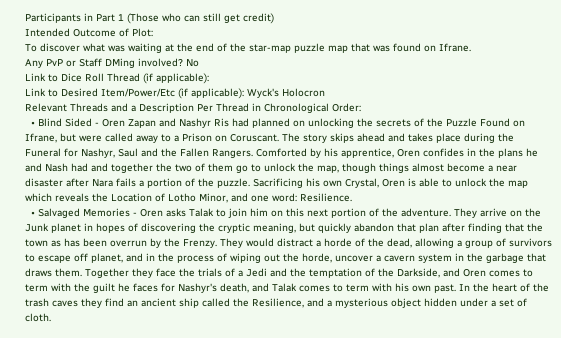Participants in Part 1 (Those who can still get credit)
Intended Outcome of Plot:
To discover what was waiting at the end of the star-map puzzle map that was found on Ifrane.
Any PvP or Staff DMing involved? No
Link to Dice Roll Thread (if applicable):
Link to Desired Item/Power/Etc (if applicable): Wyck's Holocron
Relevant Threads and a Description Per Thread in Chronological Order:
  • Blind Sided - Oren Zapan and Nashyr Ris had planned on unlocking the secrets of the Puzzle Found on Ifrane, but were called away to a Prison on Coruscant. The story skips ahead and takes place during the Funeral for Nashyr, Saul and the Fallen Rangers. Comforted by his apprentice, Oren confides in the plans he and Nash had and together the two of them go to unlock the map, though things almost become a near disaster after Nara fails a portion of the puzzle. Sacrificing his own Crystal, Oren is able to unlock the map which reveals the Location of Lotho Minor, and one word: Resilience.
  • Salvaged Memories - Oren asks Talak to join him on this next portion of the adventure. They arrive on the Junk planet in hopes of discovering the cryptic meaning, but quickly abandon that plan after finding that the town as has been overrun by the Frenzy. They would distract a horde of the dead, allowing a group of survivors to escape off planet, and in the process of wiping out the horde, uncover a cavern system in the garbage that draws them. Together they face the trials of a Jedi and the temptation of the Darkside, and Oren comes to term with the guilt he faces for Nashyr's death, and Talak comes to term with his own past. In the heart of the trash caves they find an ancient ship called the Resilience, and a mysterious object hidden under a set of cloth.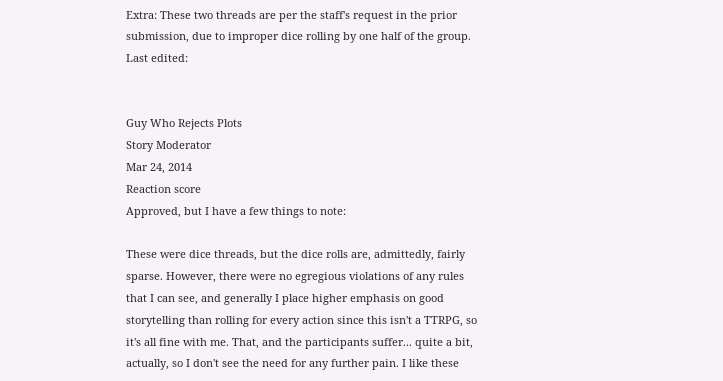Extra: These two threads are per the staff's request in the prior submission, due to improper dice rolling by one half of the group.
Last edited:


Guy Who Rejects Plots
Story Moderator
Mar 24, 2014
Reaction score
Approved, but I have a few things to note:

These were dice threads, but the dice rolls are, admittedly, fairly sparse. However, there were no egregious violations of any rules that I can see, and generally I place higher emphasis on good storytelling than rolling for every action since this isn't a TTRPG, so it's all fine with me. That, and the participants suffer... quite a bit, actually, so I don't see the need for any further pain. I like these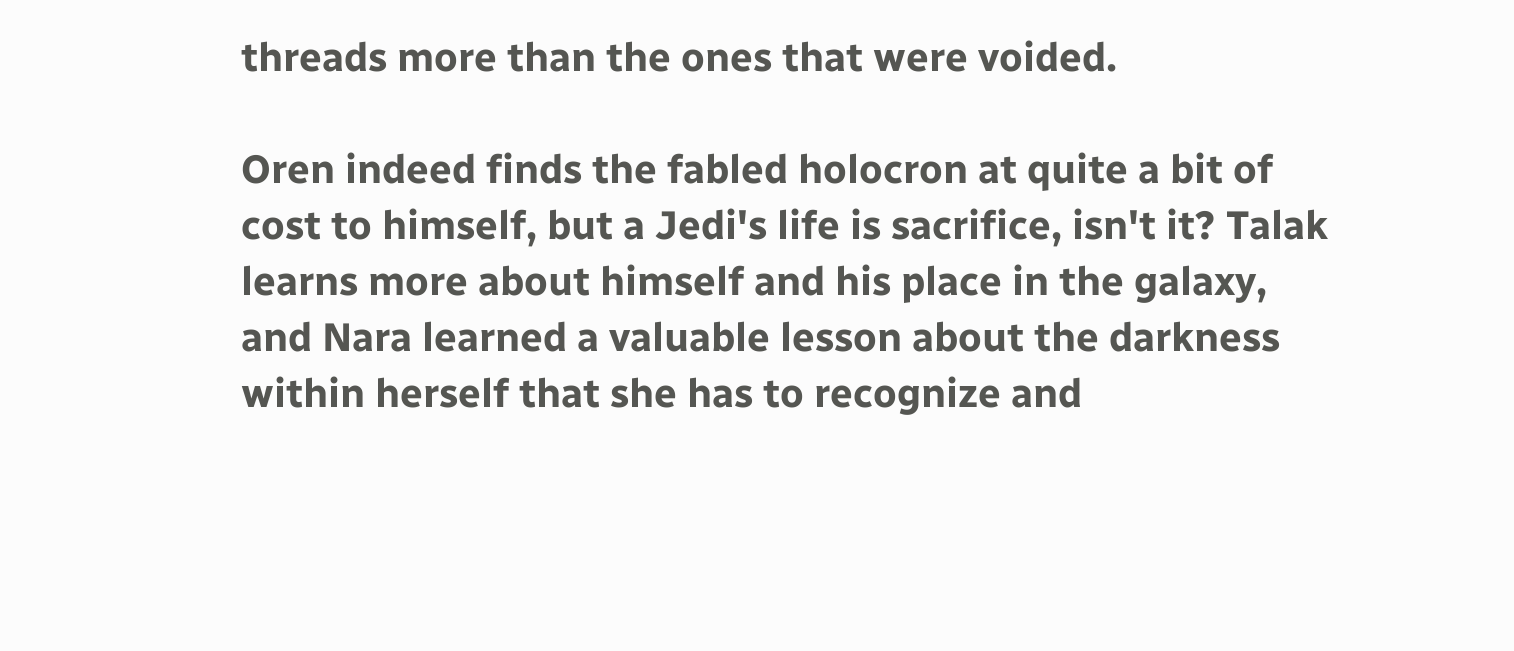threads more than the ones that were voided.

Oren indeed finds the fabled holocron at quite a bit of cost to himself, but a Jedi's life is sacrifice, isn't it? Talak learns more about himself and his place in the galaxy, and Nara learned a valuable lesson about the darkness within herself that she has to recognize and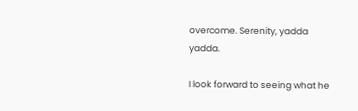overcome. Serenity, yadda yadda.

I look forward to seeing what he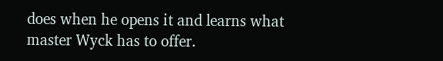does when he opens it and learns what master Wyck has to offer.